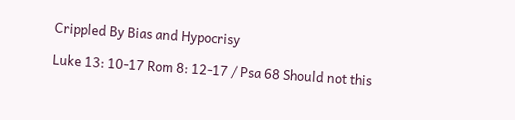Crippled By Bias and Hypocrisy

Luke 13: 10-17 Rom 8: 12-17 / Psa 68 Should not this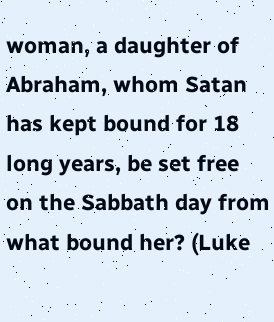woman, a daughter of Abraham, whom Satan has kept bound for 18 long years, be set free on the Sabbath day from what bound her? (Luke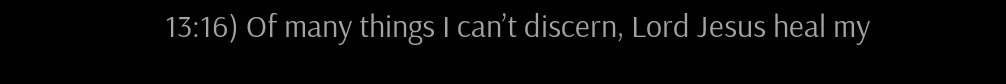13:16) Of many things I can’t discern, Lord Jesus heal my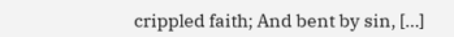crippled faith; And bent by sin, […]